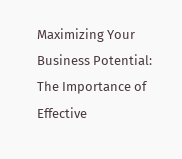Maximizing Your Business Potential: The Importance of Effective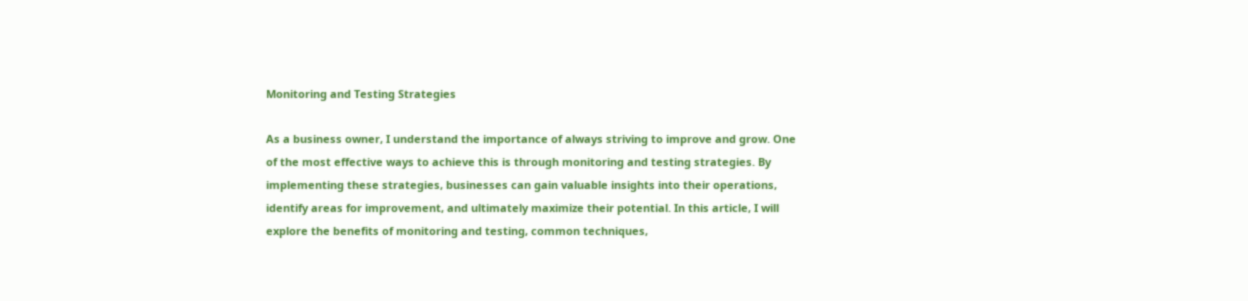Monitoring and Testing Strategies

As a business owner, I understand the importance of always striving to improve and grow. One of the most effective ways to achieve this is through monitoring and testing strategies. By implementing these strategies, businesses can gain valuable insights into their operations, identify areas for improvement, and ultimately maximize their potential. In this article, I will explore the benefits of monitoring and testing, common techniques,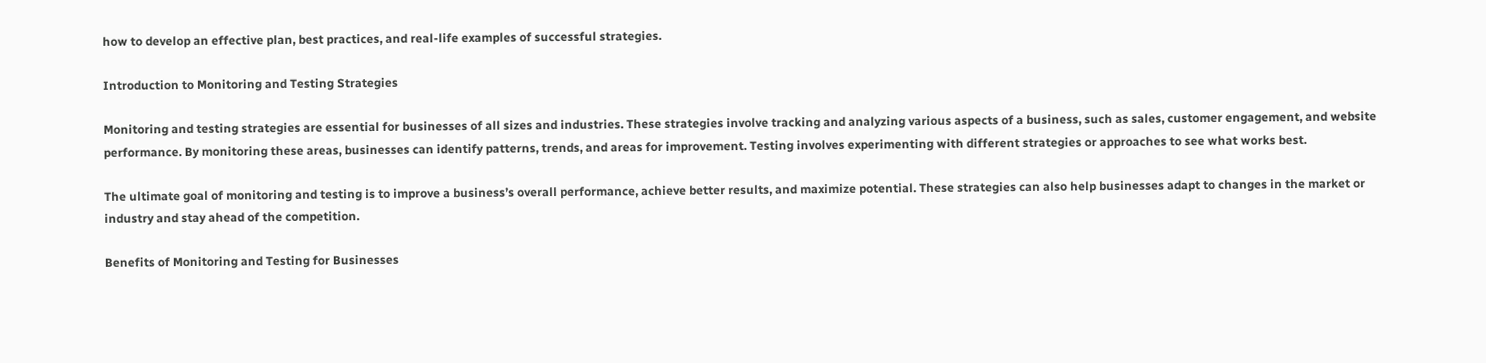how to develop an effective plan, best practices, and real-life examples of successful strategies.

Introduction to Monitoring and Testing Strategies

Monitoring and testing strategies are essential for businesses of all sizes and industries. These strategies involve tracking and analyzing various aspects of a business, such as sales, customer engagement, and website performance. By monitoring these areas, businesses can identify patterns, trends, and areas for improvement. Testing involves experimenting with different strategies or approaches to see what works best.

The ultimate goal of monitoring and testing is to improve a business’s overall performance, achieve better results, and maximize potential. These strategies can also help businesses adapt to changes in the market or industry and stay ahead of the competition.

Benefits of Monitoring and Testing for Businesses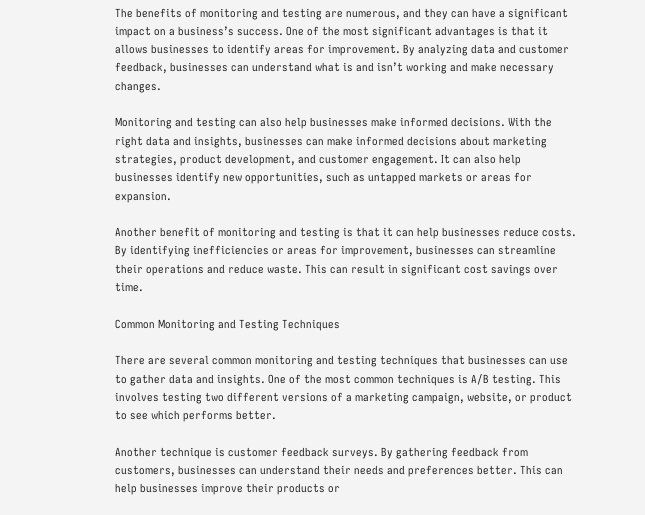The benefits of monitoring and testing are numerous, and they can have a significant impact on a business’s success. One of the most significant advantages is that it allows businesses to identify areas for improvement. By analyzing data and customer feedback, businesses can understand what is and isn’t working and make necessary changes.

Monitoring and testing can also help businesses make informed decisions. With the right data and insights, businesses can make informed decisions about marketing strategies, product development, and customer engagement. It can also help businesses identify new opportunities, such as untapped markets or areas for expansion.

Another benefit of monitoring and testing is that it can help businesses reduce costs. By identifying inefficiencies or areas for improvement, businesses can streamline their operations and reduce waste. This can result in significant cost savings over time.

Common Monitoring and Testing Techniques

There are several common monitoring and testing techniques that businesses can use to gather data and insights. One of the most common techniques is A/B testing. This involves testing two different versions of a marketing campaign, website, or product to see which performs better.

Another technique is customer feedback surveys. By gathering feedback from customers, businesses can understand their needs and preferences better. This can help businesses improve their products or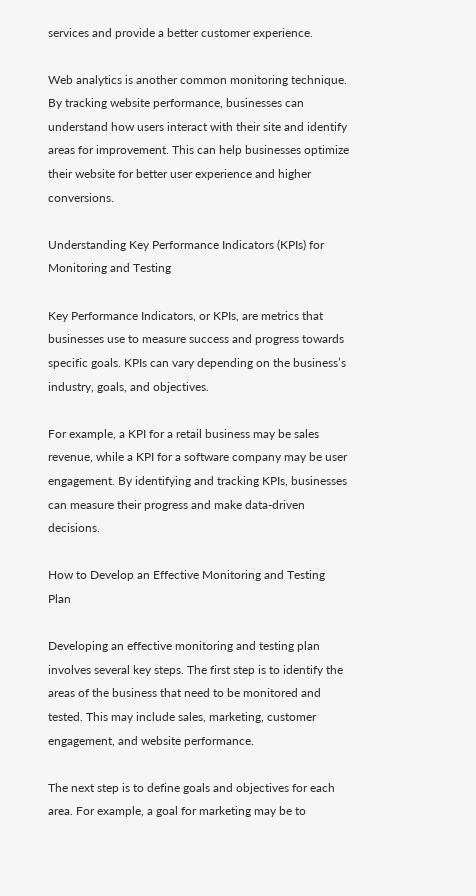services and provide a better customer experience.

Web analytics is another common monitoring technique. By tracking website performance, businesses can understand how users interact with their site and identify areas for improvement. This can help businesses optimize their website for better user experience and higher conversions.

Understanding Key Performance Indicators (KPIs) for Monitoring and Testing

Key Performance Indicators, or KPIs, are metrics that businesses use to measure success and progress towards specific goals. KPIs can vary depending on the business’s industry, goals, and objectives.

For example, a KPI for a retail business may be sales revenue, while a KPI for a software company may be user engagement. By identifying and tracking KPIs, businesses can measure their progress and make data-driven decisions.

How to Develop an Effective Monitoring and Testing Plan

Developing an effective monitoring and testing plan involves several key steps. The first step is to identify the areas of the business that need to be monitored and tested. This may include sales, marketing, customer engagement, and website performance.

The next step is to define goals and objectives for each area. For example, a goal for marketing may be to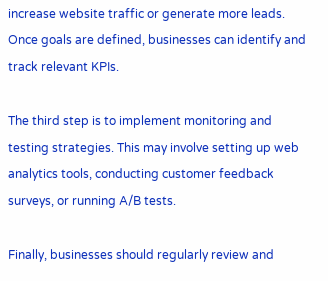increase website traffic or generate more leads. Once goals are defined, businesses can identify and track relevant KPIs.

The third step is to implement monitoring and testing strategies. This may involve setting up web analytics tools, conducting customer feedback surveys, or running A/B tests.

Finally, businesses should regularly review and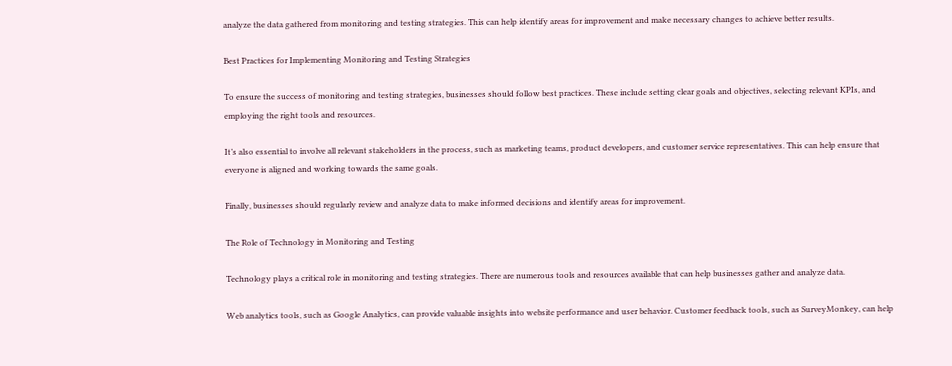analyze the data gathered from monitoring and testing strategies. This can help identify areas for improvement and make necessary changes to achieve better results.

Best Practices for Implementing Monitoring and Testing Strategies

To ensure the success of monitoring and testing strategies, businesses should follow best practices. These include setting clear goals and objectives, selecting relevant KPIs, and employing the right tools and resources.

It’s also essential to involve all relevant stakeholders in the process, such as marketing teams, product developers, and customer service representatives. This can help ensure that everyone is aligned and working towards the same goals.

Finally, businesses should regularly review and analyze data to make informed decisions and identify areas for improvement.

The Role of Technology in Monitoring and Testing

Technology plays a critical role in monitoring and testing strategies. There are numerous tools and resources available that can help businesses gather and analyze data.

Web analytics tools, such as Google Analytics, can provide valuable insights into website performance and user behavior. Customer feedback tools, such as SurveyMonkey, can help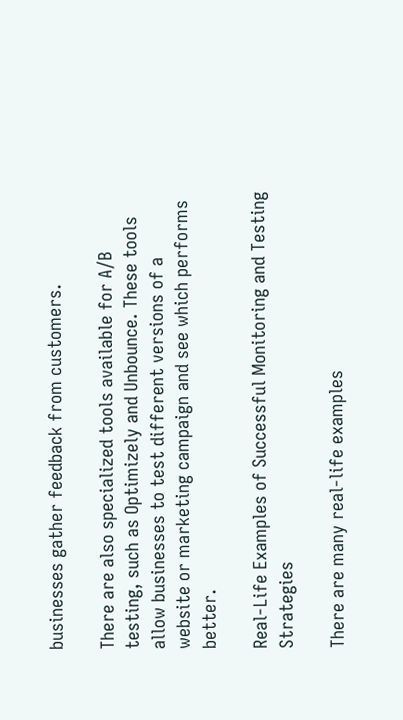businesses gather feedback from customers.

There are also specialized tools available for A/B testing, such as Optimizely and Unbounce. These tools allow businesses to test different versions of a website or marketing campaign and see which performs better.

Real-Life Examples of Successful Monitoring and Testing Strategies

There are many real-life examples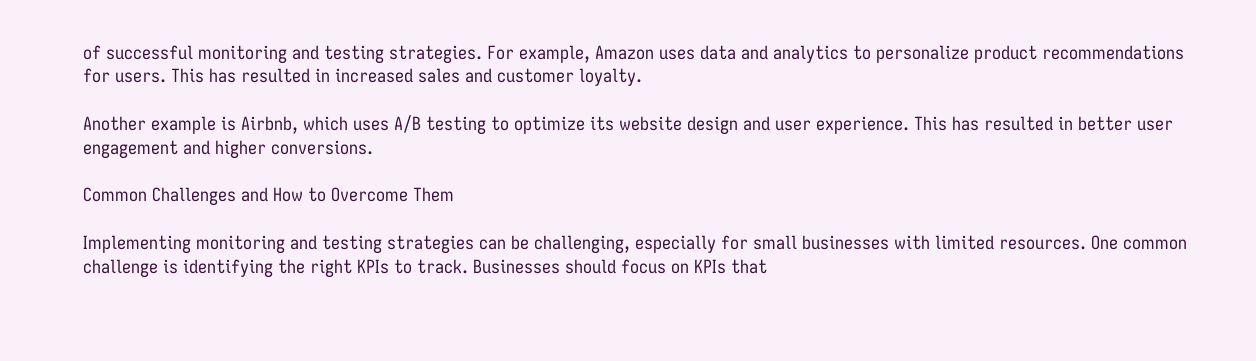of successful monitoring and testing strategies. For example, Amazon uses data and analytics to personalize product recommendations for users. This has resulted in increased sales and customer loyalty.

Another example is Airbnb, which uses A/B testing to optimize its website design and user experience. This has resulted in better user engagement and higher conversions.

Common Challenges and How to Overcome Them

Implementing monitoring and testing strategies can be challenging, especially for small businesses with limited resources. One common challenge is identifying the right KPIs to track. Businesses should focus on KPIs that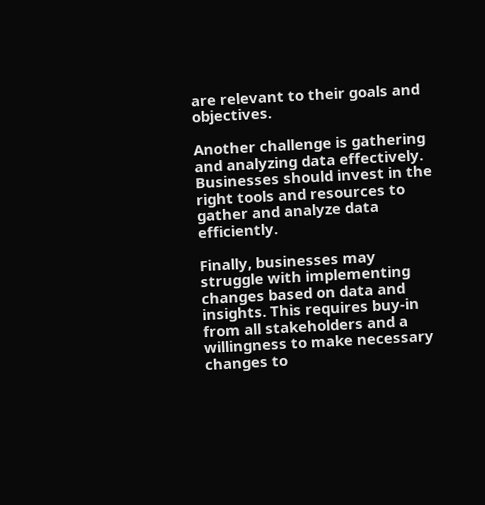are relevant to their goals and objectives.

Another challenge is gathering and analyzing data effectively. Businesses should invest in the right tools and resources to gather and analyze data efficiently.

Finally, businesses may struggle with implementing changes based on data and insights. This requires buy-in from all stakeholders and a willingness to make necessary changes to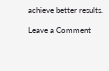achieve better results.

Leave a Comment